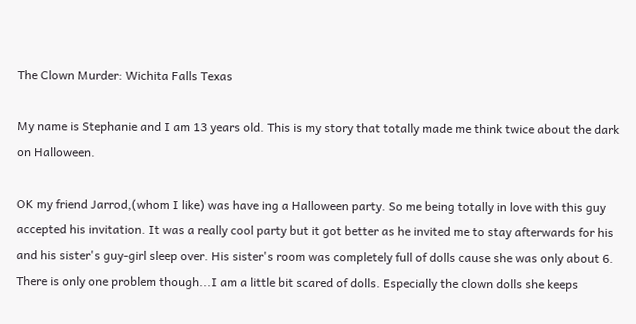The Clown Murder: Wichita Falls Texas

My name is Stephanie and I am 13 years old. This is my story that totally made me think twice about the dark on Halloween.

OK my friend Jarrod,(whom I like) was have ing a Halloween party. So me being totally in love with this guy accepted his invitation. It was a really cool party but it got better as he invited me to stay afterwards for his and his sister's guy-girl sleep over. His sister's room was completely full of dolls cause she was only about 6. There is only one problem though...I am a little bit scared of dolls. Especially the clown dolls she keeps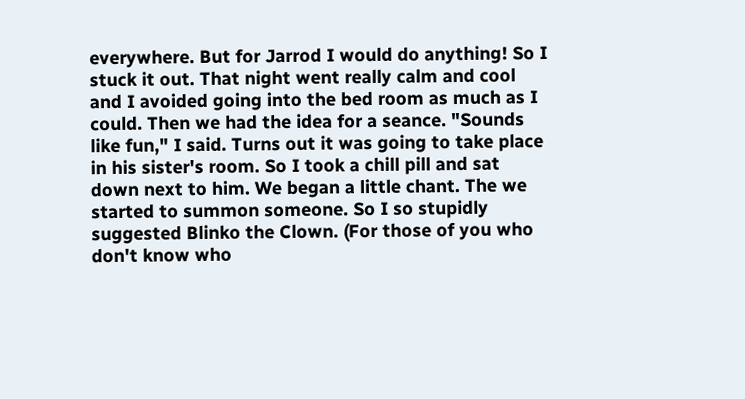everywhere. But for Jarrod I would do anything! So I stuck it out. That night went really calm and cool and I avoided going into the bed room as much as I could. Then we had the idea for a seance. "Sounds like fun," I said. Turns out it was going to take place in his sister's room. So I took a chill pill and sat down next to him. We began a little chant. The we started to summon someone. So I so stupidly suggested Blinko the Clown. (For those of you who don't know who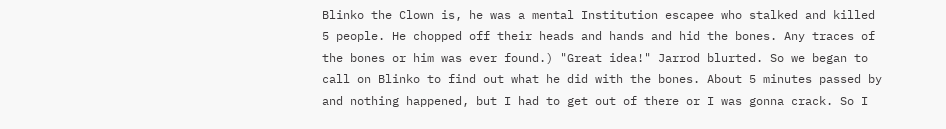Blinko the Clown is, he was a mental Institution escapee who stalked and killed 5 people. He chopped off their heads and hands and hid the bones. Any traces of the bones or him was ever found.) "Great idea!" Jarrod blurted. So we began to call on Blinko to find out what he did with the bones. About 5 minutes passed by and nothing happened, but I had to get out of there or I was gonna crack. So I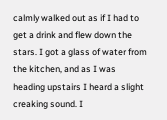calmly walked out as if I had to get a drink and flew down the stars. I got a glass of water from the kitchen, and as I was heading upstairs I heard a slight creaking sound. I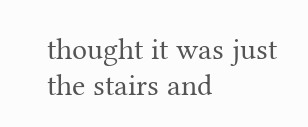thought it was just the stairs and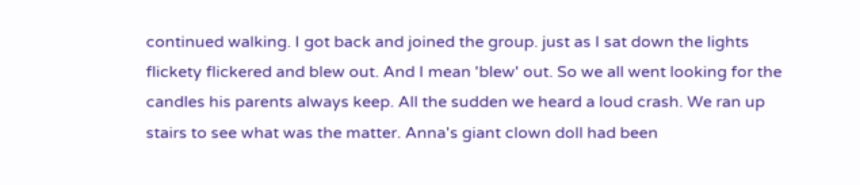continued walking. I got back and joined the group. just as I sat down the lights flickety flickered and blew out. And I mean 'blew' out. So we all went looking for the candles his parents always keep. All the sudden we heard a loud crash. We ran up stairs to see what was the matter. Anna's giant clown doll had been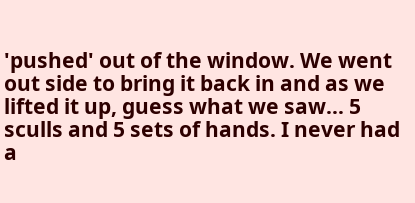'pushed' out of the window. We went out side to bring it back in and as we lifted it up, guess what we saw... 5 sculls and 5 sets of hands. I never had a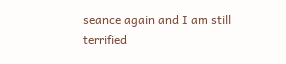seance again and I am still terrified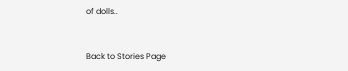of dolls..


Back to Stories Page